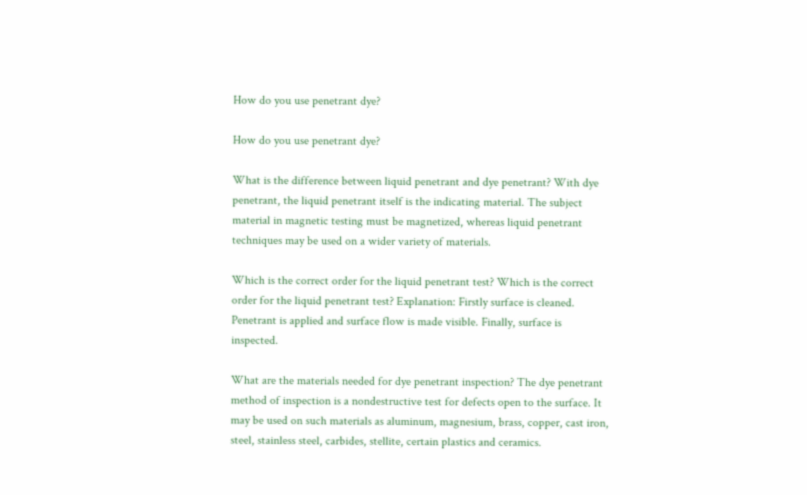How do you use penetrant dye?

How do you use penetrant dye?

What is the difference between liquid penetrant and dye penetrant? With dye penetrant, the liquid penetrant itself is the indicating material. The subject material in magnetic testing must be magnetized, whereas liquid penetrant techniques may be used on a wider variety of materials.

Which is the correct order for the liquid penetrant test? Which is the correct order for the liquid penetrant test? Explanation: Firstly surface is cleaned. Penetrant is applied and surface flow is made visible. Finally, surface is inspected.

What are the materials needed for dye penetrant inspection? The dye penetrant method of inspection is a nondestructive test for defects open to the surface. It may be used on such materials as aluminum, magnesium, brass, copper, cast iron, steel, stainless steel, carbides, stellite, certain plastics and ceramics.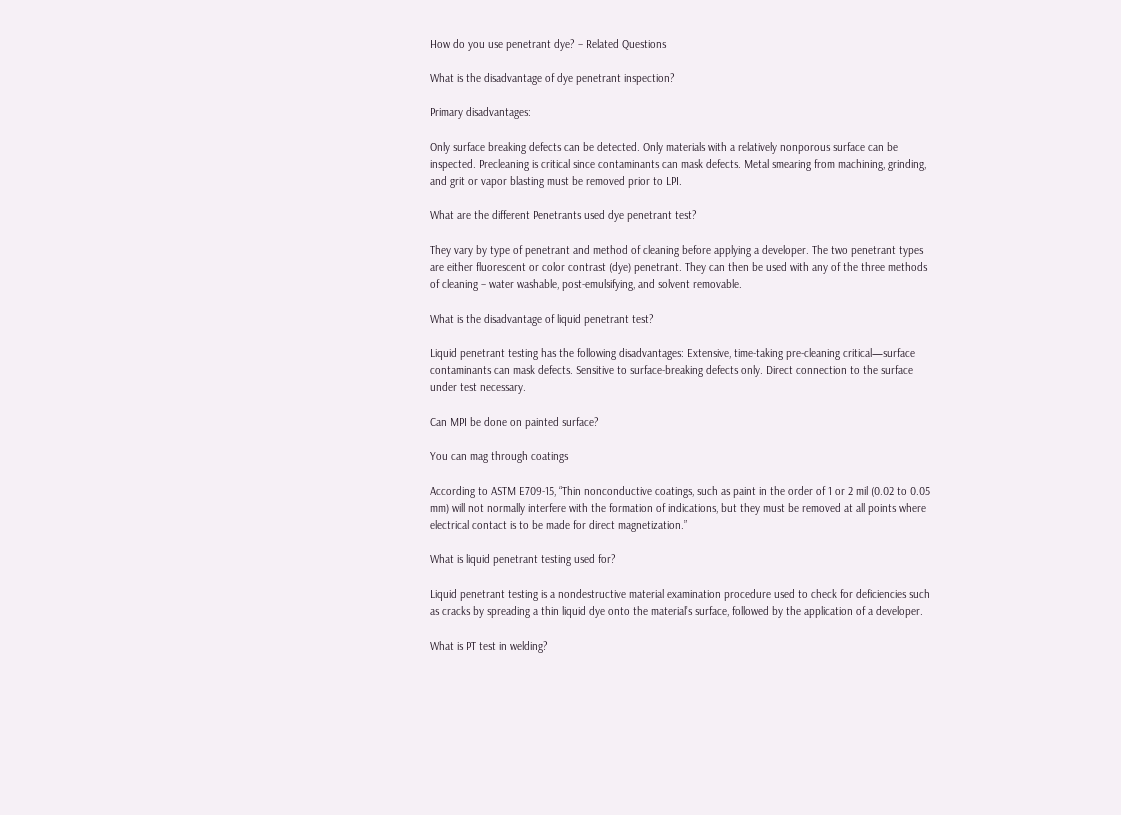How do you use penetrant dye? – Related Questions

What is the disadvantage of dye penetrant inspection?

Primary disadvantages:

Only surface breaking defects can be detected. Only materials with a relatively nonporous surface can be inspected. Precleaning is critical since contaminants can mask defects. Metal smearing from machining, grinding, and grit or vapor blasting must be removed prior to LPI.

What are the different Penetrants used dye penetrant test?

They vary by type of penetrant and method of cleaning before applying a developer. The two penetrant types are either fluorescent or color contrast (dye) penetrant. They can then be used with any of the three methods of cleaning – water washable, post-emulsifying, and solvent removable.

What is the disadvantage of liquid penetrant test?

Liquid penetrant testing has the following disadvantages: Extensive, time-taking pre-cleaning critical—surface contaminants can mask defects. Sensitive to surface-breaking defects only. Direct connection to the surface under test necessary.

Can MPI be done on painted surface?

You can mag through coatings

According to ASTM E709-15, “Thin nonconductive coatings, such as paint in the order of 1 or 2 mil (0.02 to 0.05 mm) will not normally interfere with the formation of indications, but they must be removed at all points where electrical contact is to be made for direct magnetization.”

What is liquid penetrant testing used for?

Liquid penetrant testing is a nondestructive material examination procedure used to check for deficiencies such as cracks by spreading a thin liquid dye onto the material’s surface, followed by the application of a developer.

What is PT test in welding?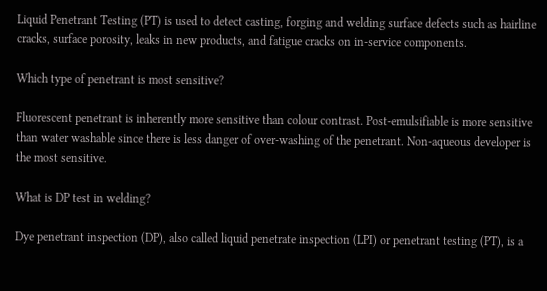Liquid Penetrant Testing (PT) is used to detect casting, forging and welding surface defects such as hairline cracks, surface porosity, leaks in new products, and fatigue cracks on in-service components.

Which type of penetrant is most sensitive?

Fluorescent penetrant is inherently more sensitive than colour contrast. Post-emulsifiable is more sensitive than water washable since there is less danger of over-washing of the penetrant. Non-aqueous developer is the most sensitive.

What is DP test in welding?

Dye penetrant inspection (DP), also called liquid penetrate inspection (LPI) or penetrant testing (PT), is a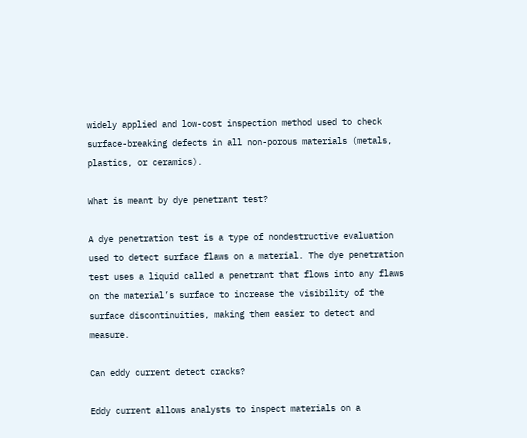widely applied and low-cost inspection method used to check surface-breaking defects in all non-porous materials (metals, plastics, or ceramics).

What is meant by dye penetrant test?

A dye penetration test is a type of nondestructive evaluation used to detect surface flaws on a material. The dye penetration test uses a liquid called a penetrant that flows into any flaws on the material’s surface to increase the visibility of the surface discontinuities, making them easier to detect and measure.

Can eddy current detect cracks?

Eddy current allows analysts to inspect materials on a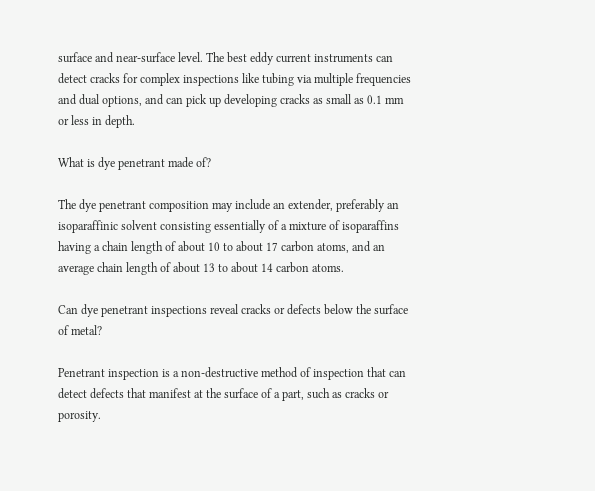surface and near-surface level. The best eddy current instruments can detect cracks for complex inspections like tubing via multiple frequencies and dual options, and can pick up developing cracks as small as 0.1 mm or less in depth.

What is dye penetrant made of?

The dye penetrant composition may include an extender, preferably an isoparaffinic solvent consisting essentially of a mixture of isoparaffins having a chain length of about 10 to about 17 carbon atoms, and an average chain length of about 13 to about 14 carbon atoms.

Can dye penetrant inspections reveal cracks or defects below the surface of metal?

Penetrant inspection is a non-destructive method of inspection that can detect defects that manifest at the surface of a part, such as cracks or porosity.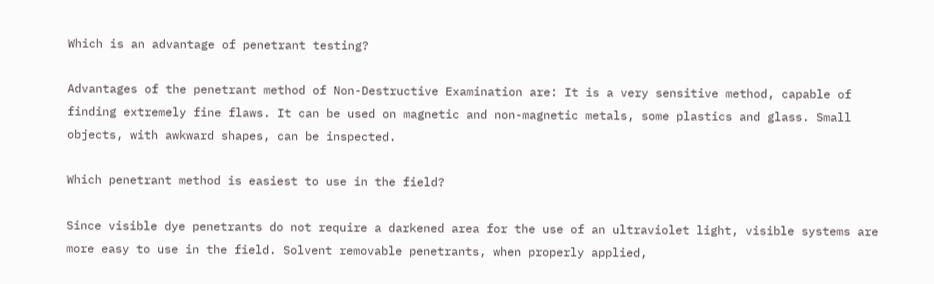Which is an advantage of penetrant testing?

Advantages of the penetrant method of Non-Destructive Examination are: It is a very sensitive method, capable of finding extremely fine flaws. It can be used on magnetic and non-magnetic metals, some plastics and glass. Small objects, with awkward shapes, can be inspected.

Which penetrant method is easiest to use in the field?

Since visible dye penetrants do not require a darkened area for the use of an ultraviolet light, visible systems are more easy to use in the field. Solvent removable penetrants, when properly applied,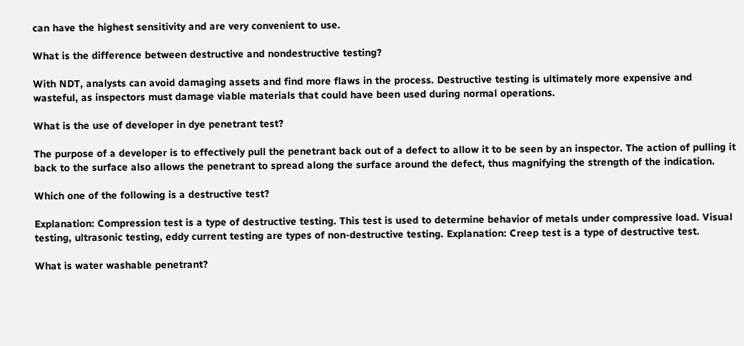can have the highest sensitivity and are very convenient to use.

What is the difference between destructive and nondestructive testing?

With NDT, analysts can avoid damaging assets and find more flaws in the process. Destructive testing is ultimately more expensive and wasteful, as inspectors must damage viable materials that could have been used during normal operations.

What is the use of developer in dye penetrant test?

The purpose of a developer is to effectively pull the penetrant back out of a defect to allow it to be seen by an inspector. The action of pulling it back to the surface also allows the penetrant to spread along the surface around the defect, thus magnifying the strength of the indication.

Which one of the following is a destructive test?

Explanation: Compression test is a type of destructive testing. This test is used to determine behavior of metals under compressive load. Visual testing, ultrasonic testing, eddy current testing are types of non-destructive testing. Explanation: Creep test is a type of destructive test.

What is water washable penetrant?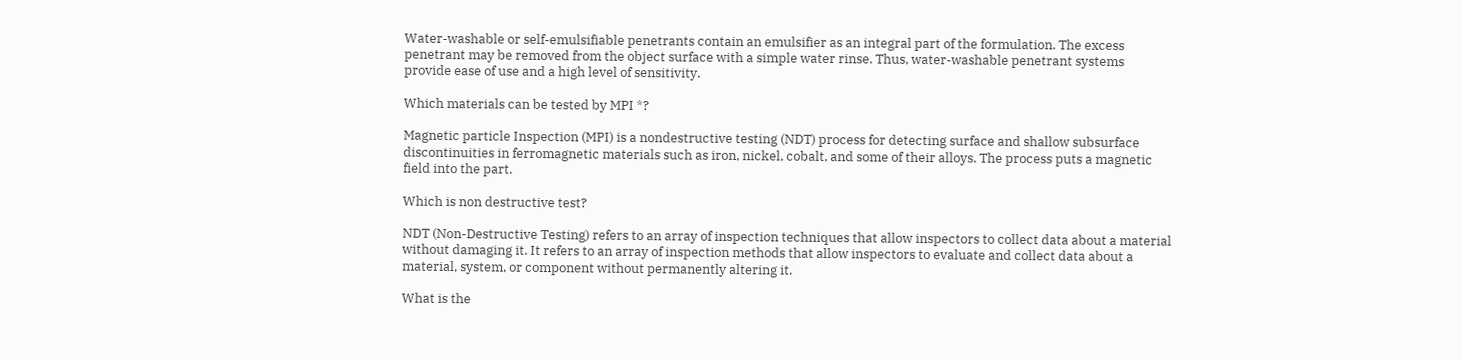Water-washable or self-emulsifiable penetrants contain an emulsifier as an integral part of the formulation. The excess penetrant may be removed from the object surface with a simple water rinse. Thus, water-washable penetrant systems provide ease of use and a high level of sensitivity.

Which materials can be tested by MPI *?

Magnetic particle Inspection (MPI) is a nondestructive testing (NDT) process for detecting surface and shallow subsurface discontinuities in ferromagnetic materials such as iron, nickel, cobalt, and some of their alloys. The process puts a magnetic field into the part.

Which is non destructive test?

NDT (Non-Destructive Testing) refers to an array of inspection techniques that allow inspectors to collect data about a material without damaging it. It refers to an array of inspection methods that allow inspectors to evaluate and collect data about a material, system, or component without permanently altering it.

What is the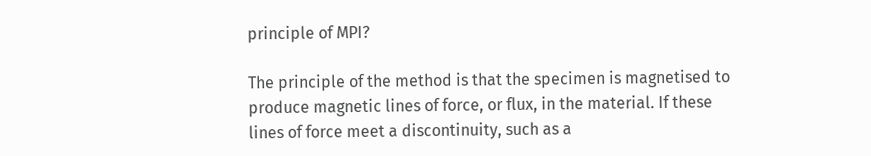principle of MPI?

The principle of the method is that the specimen is magnetised to produce magnetic lines of force, or flux, in the material. If these lines of force meet a discontinuity, such as a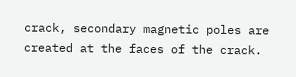crack, secondary magnetic poles are created at the faces of the crack.